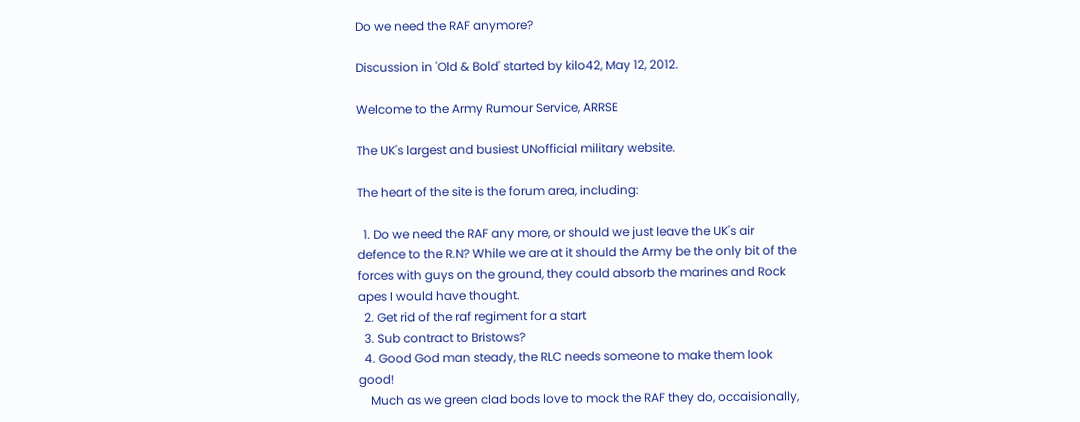Do we need the RAF anymore?

Discussion in 'Old & Bold' started by kilo42, May 12, 2012.

Welcome to the Army Rumour Service, ARRSE

The UK's largest and busiest UNofficial military website.

The heart of the site is the forum area, including:

  1. Do we need the RAF any more, or should we just leave the UK's air defence to the R.N? While we are at it should the Army be the only bit of the forces with guys on the ground, they could absorb the marines and Rock apes I would have thought.
  2. Get rid of the raf regiment for a start
  3. Sub contract to Bristows?
  4. Good God man steady, the RLC needs someone to make them look good!
    Much as we green clad bods love to mock the RAF they do, occaisionally,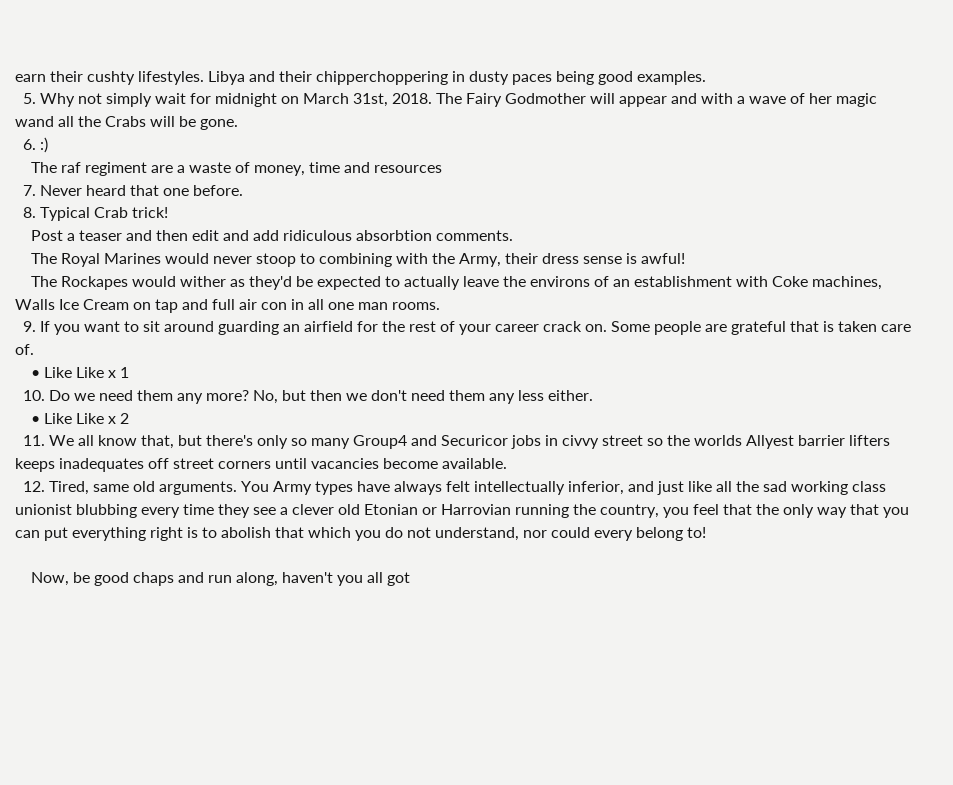earn their cushty lifestyles. Libya and their chipperchoppering in dusty paces being good examples.
  5. Why not simply wait for midnight on March 31st, 2018. The Fairy Godmother will appear and with a wave of her magic wand all the Crabs will be gone.
  6. :)
    The raf regiment are a waste of money, time and resources
  7. Never heard that one before.
  8. Typical Crab trick!
    Post a teaser and then edit and add ridiculous absorbtion comments.
    The Royal Marines would never stoop to combining with the Army, their dress sense is awful!
    The Rockapes would wither as they'd be expected to actually leave the environs of an establishment with Coke machines, Walls Ice Cream on tap and full air con in all one man rooms.
  9. If you want to sit around guarding an airfield for the rest of your career crack on. Some people are grateful that is taken care of.
    • Like Like x 1
  10. Do we need them any more? No, but then we don't need them any less either.
    • Like Like x 2
  11. We all know that, but there's only so many Group4 and Securicor jobs in civvy street so the worlds Allyest barrier lifters keeps inadequates off street corners until vacancies become available.
  12. Tired, same old arguments. You Army types have always felt intellectually inferior, and just like all the sad working class unionist blubbing every time they see a clever old Etonian or Harrovian running the country, you feel that the only way that you can put everything right is to abolish that which you do not understand, nor could every belong to!

    Now, be good chaps and run along, haven't you all got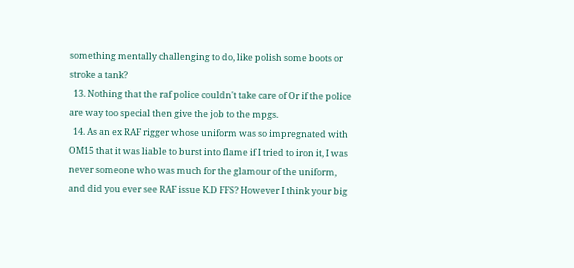something mentally challenging to do, like polish some boots or stroke a tank?
  13. Nothing that the raf police couldn't take care of Or if the police are way too special then give the job to the mpgs.
  14. As an ex RAF rigger whose uniform was so impregnated with OM15 that it was liable to burst into flame if I tried to iron it, I was never someone who was much for the glamour of the uniform, and did you ever see RAF issue K.D FFS? However I think your big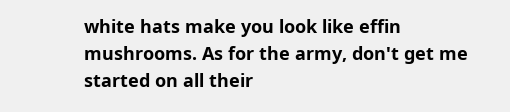white hats make you look like effin mushrooms. As for the army, don't get me started on all their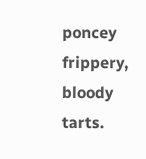poncey frippery, bloody tarts.